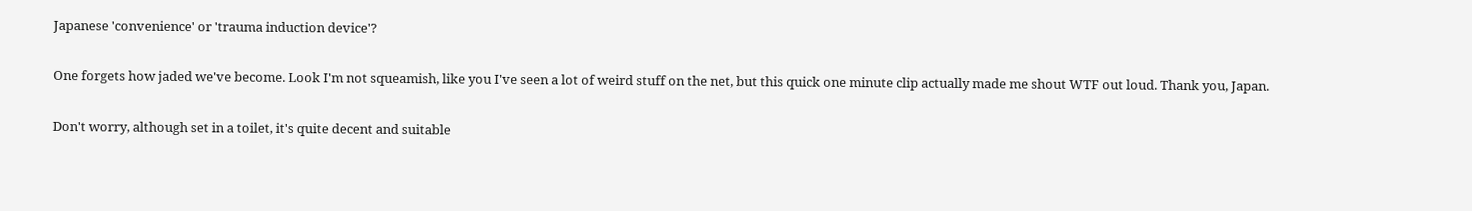Japanese 'convenience' or 'trauma induction device'?

One forgets how jaded we've become. Look I'm not squeamish, like you I've seen a lot of weird stuff on the net, but this quick one minute clip actually made me shout WTF out loud. Thank you, Japan.

Don't worry, although set in a toilet, it's quite decent and suitable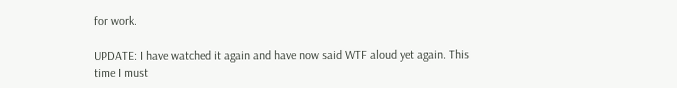for work.

UPDATE: I have watched it again and have now said WTF aloud yet again. This time I must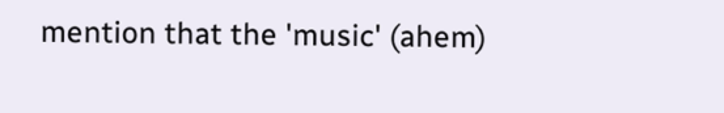mention that the 'music' (ahem)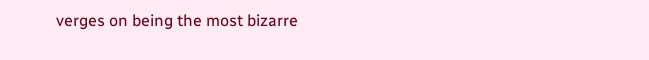verges on being the most bizarre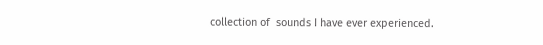collection of  sounds I have ever experienced.